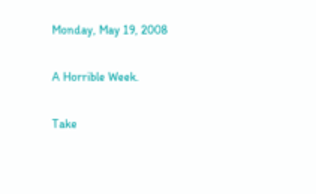Monday, May 19, 2008

A Horrible Week.

Take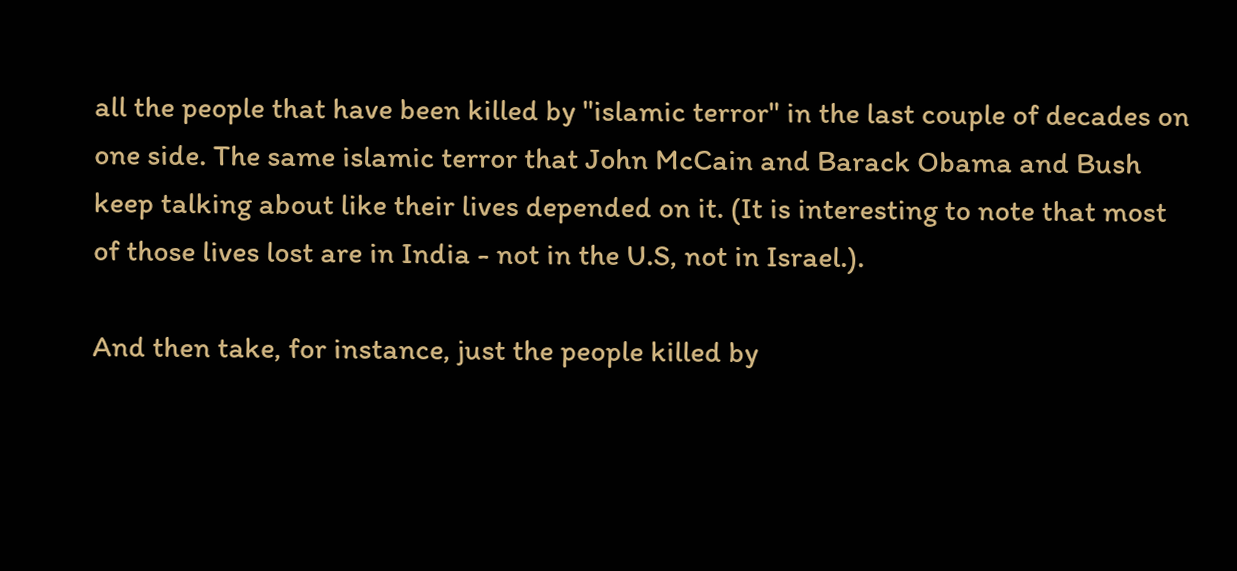all the people that have been killed by "islamic terror" in the last couple of decades on one side. The same islamic terror that John McCain and Barack Obama and Bush keep talking about like their lives depended on it. (It is interesting to note that most of those lives lost are in India - not in the U.S, not in Israel.).

And then take, for instance, just the people killed by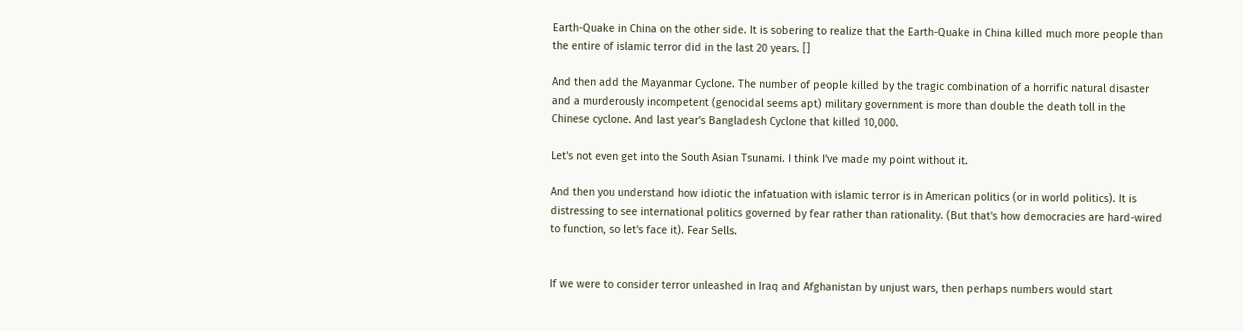Earth-Quake in China on the other side. It is sobering to realize that the Earth-Quake in China killed much more people than the entire of islamic terror did in the last 20 years. []

And then add the Mayanmar Cyclone. The number of people killed by the tragic combination of a horrific natural disaster and a murderously incompetent (genocidal seems apt) military government is more than double the death toll in the Chinese cyclone. And last year's Bangladesh Cyclone that killed 10,000.

Let's not even get into the South Asian Tsunami. I think I've made my point without it.

And then you understand how idiotic the infatuation with islamic terror is in American politics (or in world politics). It is distressing to see international politics governed by fear rather than rationality. (But that's how democracies are hard-wired to function, so let's face it). Fear Sells.


If we were to consider terror unleashed in Iraq and Afghanistan by unjust wars, then perhaps numbers would start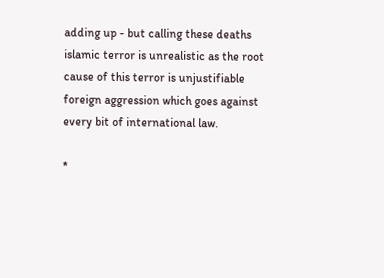adding up - but calling these deaths islamic terror is unrealistic as the root cause of this terror is unjustifiable foreign aggression which goes against every bit of international law.

*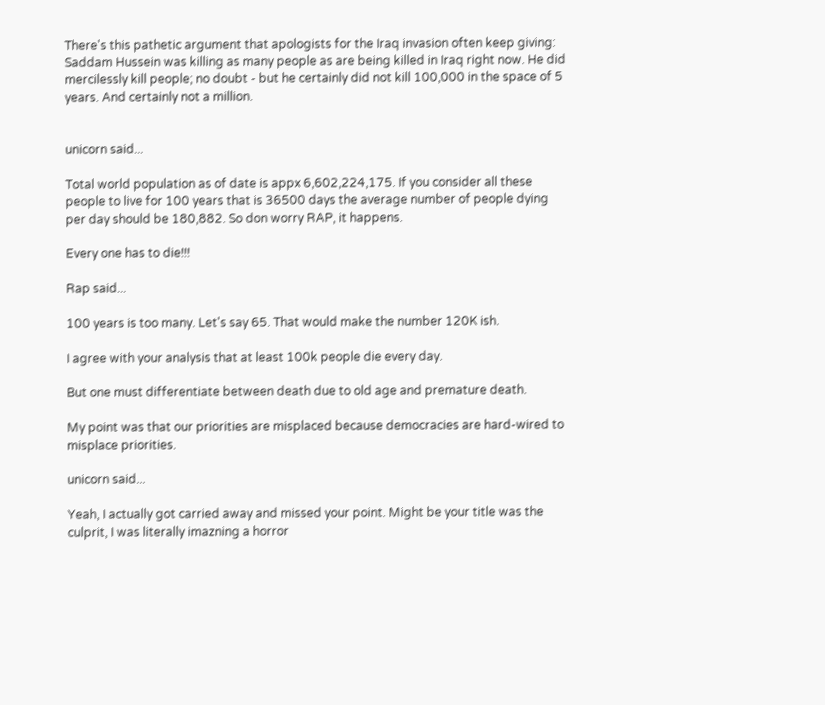There's this pathetic argument that apologists for the Iraq invasion often keep giving: Saddam Hussein was killing as many people as are being killed in Iraq right now. He did mercilessly kill people; no doubt - but he certainly did not kill 100,000 in the space of 5 years. And certainly not a million.


unicorn said...

Total world population as of date is appx 6,602,224,175. If you consider all these people to live for 100 years that is 36500 days the average number of people dying per day should be 180,882. So don worry RAP, it happens.

Every one has to die!!!

Rap said...

100 years is too many. Let's say 65. That would make the number 120K ish.

I agree with your analysis that at least 100k people die every day.

But one must differentiate between death due to old age and premature death.

My point was that our priorities are misplaced because democracies are hard-wired to misplace priorities.

unicorn said...

Yeah, I actually got carried away and missed your point. Might be your title was the culprit, I was literally imazning a horror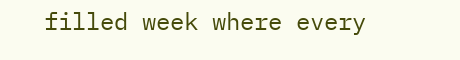filled week where every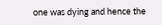one was dying and hence the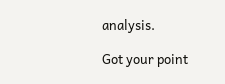analysis.

Got your point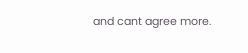and cant agree more.